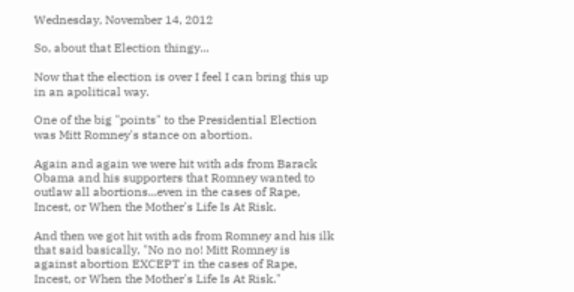Wednesday, November 14, 2012

So, about that Election thingy...

Now that the election is over I feel I can bring this up in an apolitical way.

One of the big "points" to the Presidential Election was Mitt Romney's stance on abortion.

Again and again we were hit with ads from Barack Obama and his supporters that Romney wanted to outlaw all abortions...even in the cases of Rape, Incest, or When the Mother's Life Is At Risk.

And then we got hit with ads from Romney and his ilk that said basically, "No no no! Mitt Romney is against abortion EXCEPT in the cases of Rape, Incest, or When the Mother's Life Is At Risk."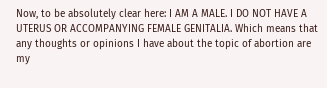Now, to be absolutely clear here: I AM A MALE. I DO NOT HAVE A UTERUS OR ACCOMPANYING FEMALE GENITALIA. Which means that any thoughts or opinions I have about the topic of abortion are my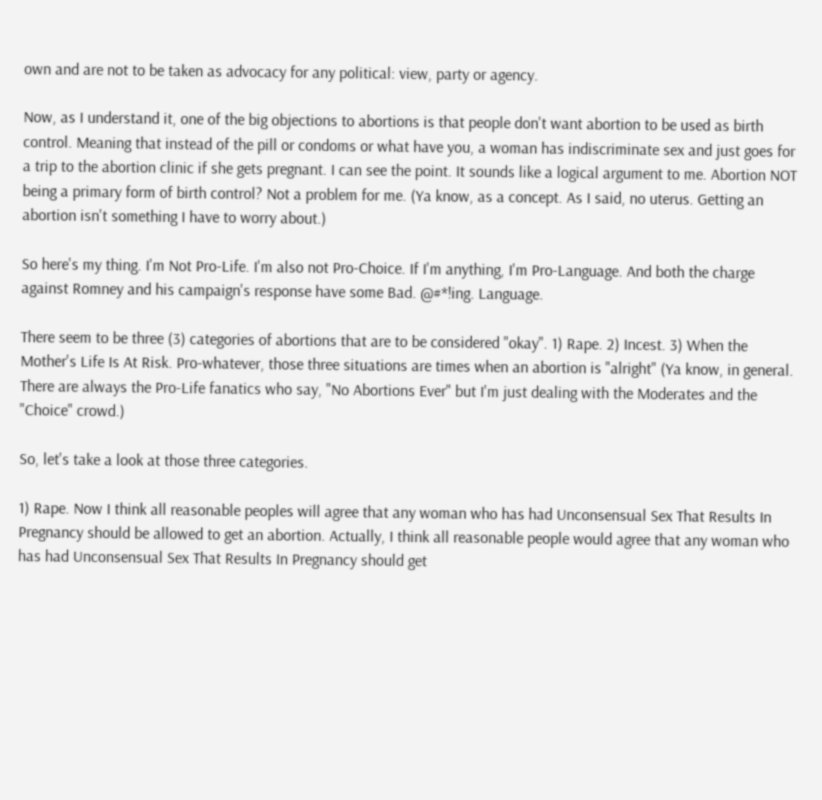own and are not to be taken as advocacy for any political: view, party or agency.

Now, as I understand it, one of the big objections to abortions is that people don't want abortion to be used as birth control. Meaning that instead of the pill or condoms or what have you, a woman has indiscriminate sex and just goes for a trip to the abortion clinic if she gets pregnant. I can see the point. It sounds like a logical argument to me. Abortion NOT being a primary form of birth control? Not a problem for me. (Ya know, as a concept. As I said, no uterus. Getting an abortion isn't something I have to worry about.)

So here's my thing. I'm Not Pro-Life. I'm also not Pro-Choice. If I'm anything, I'm Pro-Language. And both the charge against Romney and his campaign's response have some Bad. @#*!ing. Language.

There seem to be three (3) categories of abortions that are to be considered "okay". 1) Rape. 2) Incest. 3) When the Mother's Life Is At Risk. Pro-whatever, those three situations are times when an abortion is "alright" (Ya know, in general. There are always the Pro-Life fanatics who say, "No Abortions Ever" but I'm just dealing with the Moderates and the "Choice" crowd.)

So, let's take a look at those three categories.

1) Rape. Now I think all reasonable peoples will agree that any woman who has had Unconsensual Sex That Results In Pregnancy should be allowed to get an abortion. Actually, I think all reasonable people would agree that any woman who has had Unconsensual Sex That Results In Pregnancy should get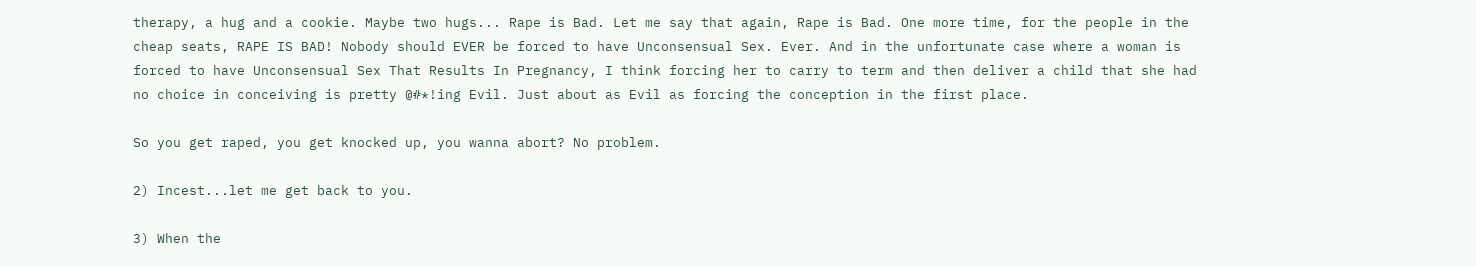therapy, a hug and a cookie. Maybe two hugs... Rape is Bad. Let me say that again, Rape is Bad. One more time, for the people in the cheap seats, RAPE IS BAD! Nobody should EVER be forced to have Unconsensual Sex. Ever. And in the unfortunate case where a woman is forced to have Unconsensual Sex That Results In Pregnancy, I think forcing her to carry to term and then deliver a child that she had no choice in conceiving is pretty @#*!ing Evil. Just about as Evil as forcing the conception in the first place.

So you get raped, you get knocked up, you wanna abort? No problem.

2) Incest...let me get back to you.

3) When the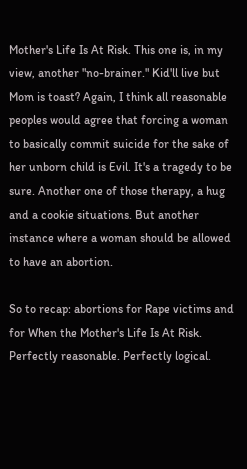Mother's Life Is At Risk. This one is, in my view, another "no-brainer." Kid'll live but Mom is toast? Again, I think all reasonable peoples would agree that forcing a woman to basically commit suicide for the sake of her unborn child is Evil. It's a tragedy to be sure. Another one of those therapy, a hug and a cookie situations. But another instance where a woman should be allowed to have an abortion.

So to recap: abortions for Rape victims and for When the Mother's Life Is At Risk. Perfectly reasonable. Perfectly logical.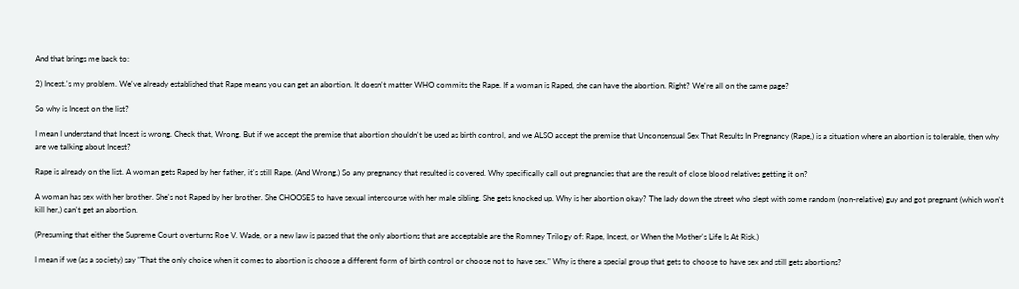And that brings me back to:

2) Incest.'s my problem. We've already established that Rape means you can get an abortion. It doesn't matter WHO commits the Rape. If a woman is Raped, she can have the abortion. Right? We're all on the same page?

So why is Incest on the list?

I mean I understand that Incest is wrong. Check that, Wrong. But if we accept the premise that abortion shouldn't be used as birth control, and we ALSO accept the premise that Unconsensual Sex That Results In Pregnancy (Rape,) is a situation where an abortion is tolerable, then why are we talking about Incest?

Rape is already on the list. A woman gets Raped by her father, it's still Rape. (And Wrong.) So any pregnancy that resulted is covered. Why specifically call out pregnancies that are the result of close blood relatives getting it on?

A woman has sex with her brother. She's not Raped by her brother. She CHOOSES to have sexual intercourse with her male sibling. She gets knocked up. Why is her abortion okay? The lady down the street who slept with some random (non-relative) guy and got pregnant (which won't kill her,) can't get an abortion.

(Presuming that either the Supreme Court overturns Roe V. Wade, or a new law is passed that the only abortions that are acceptable are the Romney Trilogy of: Rape, Incest, or When the Mother's Life Is At Risk.)

I mean if we (as a society) say "That the only choice when it comes to abortion is choose a different form of birth control or choose not to have sex." Why is there a special group that gets to choose to have sex and still gets abortions?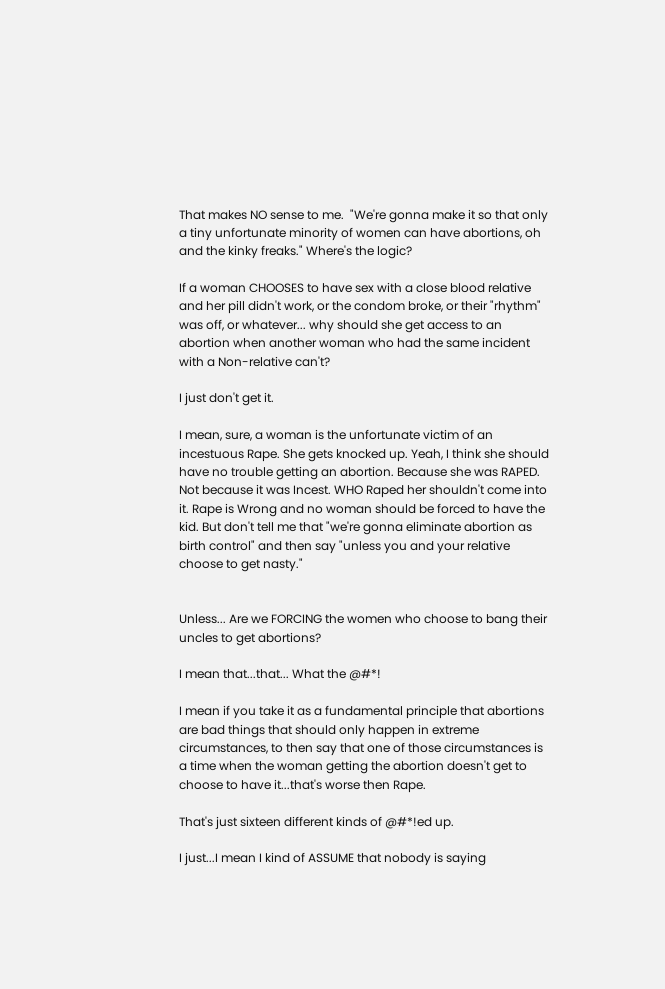That makes NO sense to me.  "We're gonna make it so that only a tiny unfortunate minority of women can have abortions, oh and the kinky freaks." Where's the logic?

If a woman CHOOSES to have sex with a close blood relative and her pill didn't work, or the condom broke, or their "rhythm" was off, or whatever... why should she get access to an abortion when another woman who had the same incident with a Non-relative can't?

I just don't get it.

I mean, sure, a woman is the unfortunate victim of an incestuous Rape. She gets knocked up. Yeah, I think she should have no trouble getting an abortion. Because she was RAPED. Not because it was Incest. WHO Raped her shouldn't come into it. Rape is Wrong and no woman should be forced to have the kid. But don't tell me that "we're gonna eliminate abortion as birth control" and then say "unless you and your relative choose to get nasty."


Unless... Are we FORCING the women who choose to bang their uncles to get abortions?

I mean that...that... What the @#*!

I mean if you take it as a fundamental principle that abortions are bad things that should only happen in extreme circumstances, to then say that one of those circumstances is a time when the woman getting the abortion doesn't get to choose to have it...that's worse then Rape.

That's just sixteen different kinds of @#*!ed up.

I just...I mean I kind of ASSUME that nobody is saying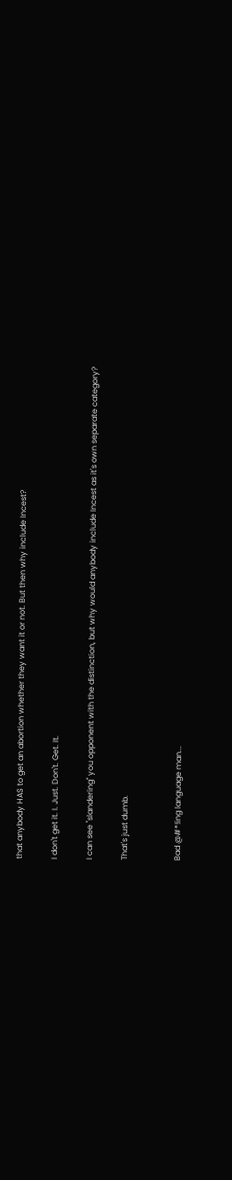that anybody HAS to get an abortion whether they want it or not. But then why include Incest?

I don't get it. I. Just. Don't. Get. It.

I can see "slandering" you opponent with the distinction, but why would anybody include Incest as it's own separate category?

That's just dumb.


Bad @#*!ing language man...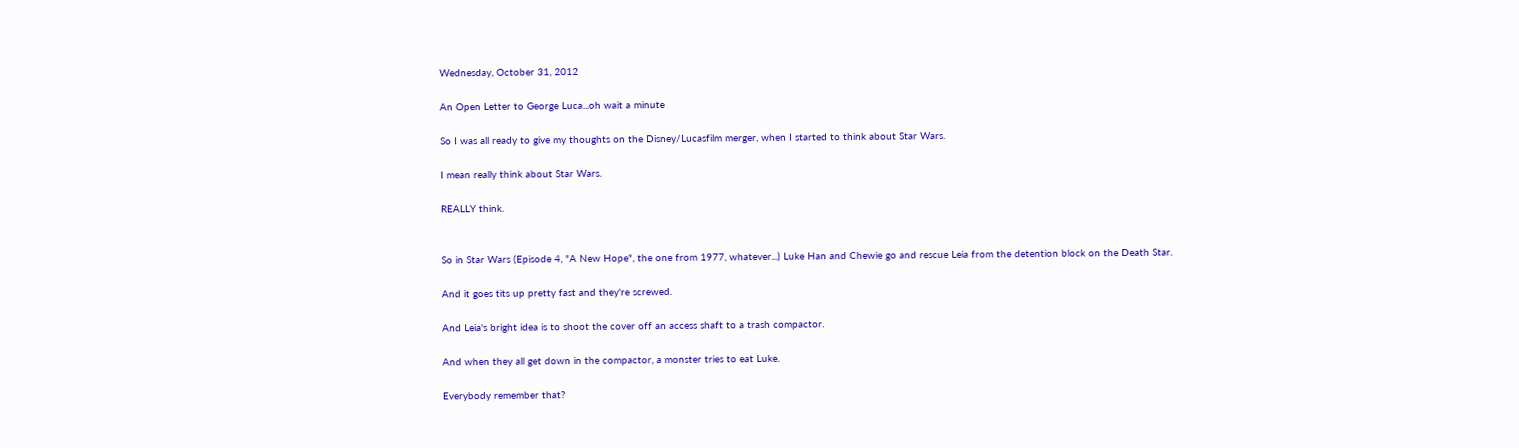Wednesday, October 31, 2012

An Open Letter to George Luca...oh wait a minute

So I was all ready to give my thoughts on the Disney/Lucasfilm merger, when I started to think about Star Wars.

I mean really think about Star Wars.

REALLY think.


So in Star Wars (Episode 4, "A New Hope", the one from 1977, whatever...) Luke Han and Chewie go and rescue Leia from the detention block on the Death Star.

And it goes tits up pretty fast and they're screwed.

And Leia's bright idea is to shoot the cover off an access shaft to a trash compactor.

And when they all get down in the compactor, a monster tries to eat Luke.

Everybody remember that?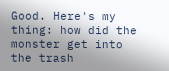Good. Here's my thing: how did the monster get into the trash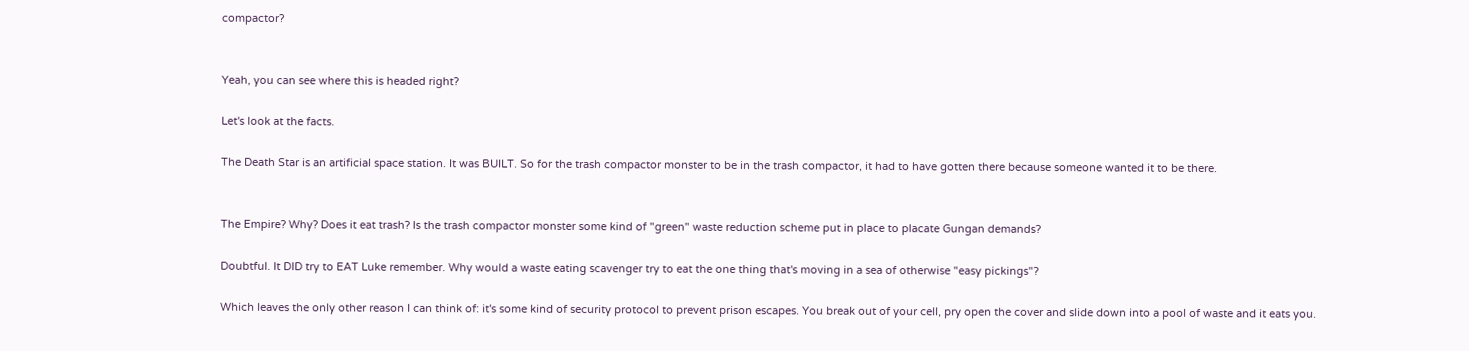compactor?


Yeah, you can see where this is headed right?

Let's look at the facts.

The Death Star is an artificial space station. It was BUILT. So for the trash compactor monster to be in the trash compactor, it had to have gotten there because someone wanted it to be there.


The Empire? Why? Does it eat trash? Is the trash compactor monster some kind of "green" waste reduction scheme put in place to placate Gungan demands?

Doubtful. It DID try to EAT Luke remember. Why would a waste eating scavenger try to eat the one thing that's moving in a sea of otherwise "easy pickings"?

Which leaves the only other reason I can think of: it's some kind of security protocol to prevent prison escapes. You break out of your cell, pry open the cover and slide down into a pool of waste and it eats you.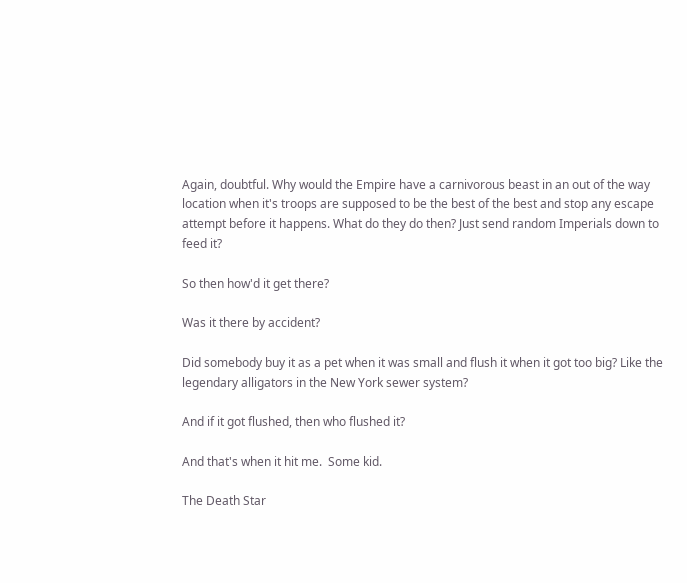Again, doubtful. Why would the Empire have a carnivorous beast in an out of the way location when it's troops are supposed to be the best of the best and stop any escape attempt before it happens. What do they do then? Just send random Imperials down to feed it?

So then how'd it get there?

Was it there by accident?

Did somebody buy it as a pet when it was small and flush it when it got too big? Like the legendary alligators in the New York sewer system?

And if it got flushed, then who flushed it?

And that's when it hit me.  Some kid.

The Death Star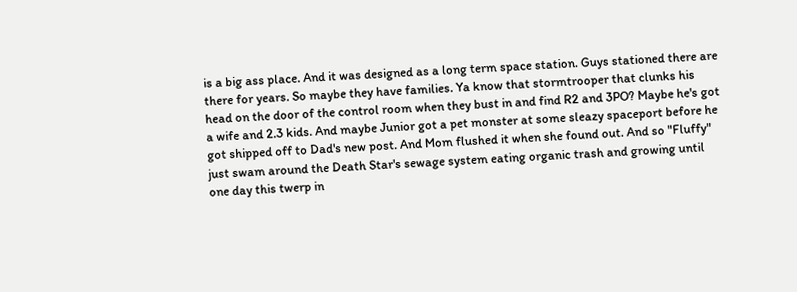is a big ass place. And it was designed as a long term space station. Guys stationed there are there for years. So maybe they have families. Ya know that stormtrooper that clunks his head on the door of the control room when they bust in and find R2 and 3PO? Maybe he's got a wife and 2.3 kids. And maybe Junior got a pet monster at some sleazy spaceport before he got shipped off to Dad's new post. And Mom flushed it when she found out. And so "Fluffy" just swam around the Death Star's sewage system eating organic trash and growing until one day this twerp in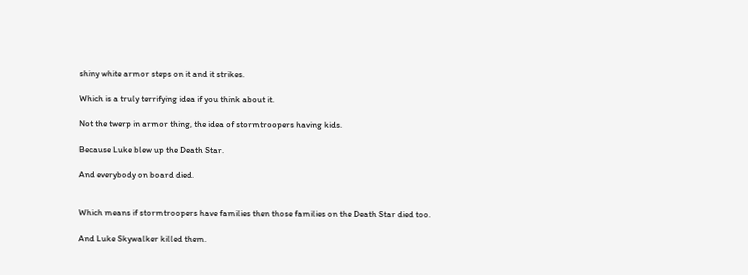shiny white armor steps on it and it strikes.

Which is a truly terrifying idea if you think about it.

Not the twerp in armor thing, the idea of stormtroopers having kids.

Because Luke blew up the Death Star.

And everybody on board died.


Which means if stormtroopers have families then those families on the Death Star died too.

And Luke Skywalker killed them.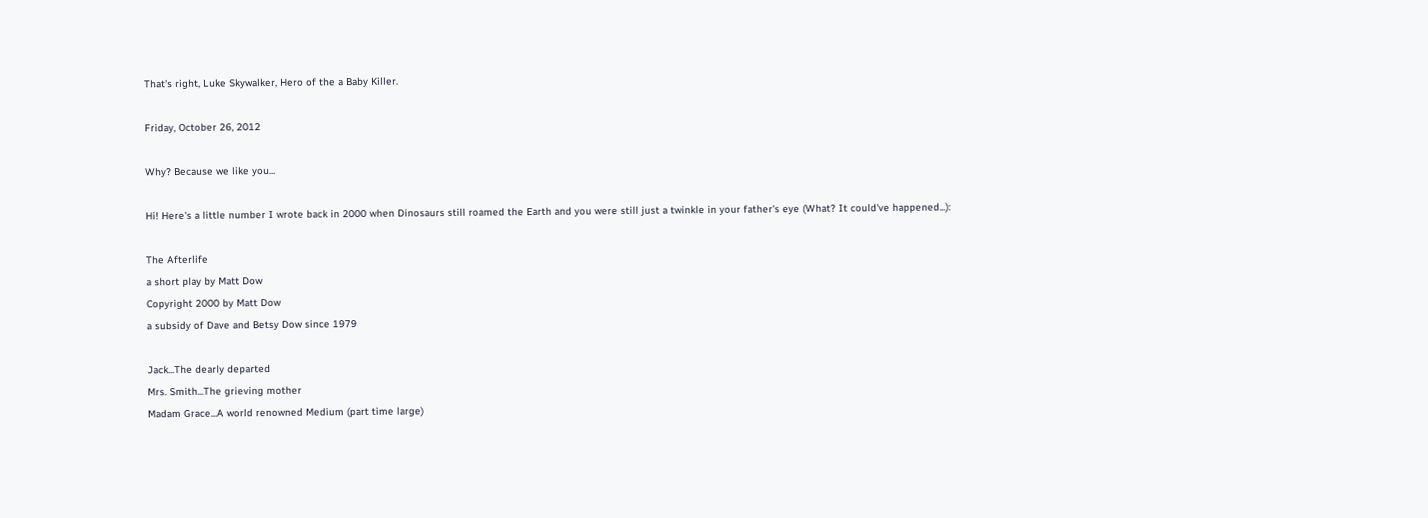That's right, Luke Skywalker, Hero of the a Baby Killer.

Friday, October 26, 2012

Why? Because we like you...

Hi! Here's a little number I wrote back in 2000 when Dinosaurs still roamed the Earth and you were still just a twinkle in your father's eye (What? It could've happened...):

The Afterlife
a short play by Matt Dow
Copyright 2000 by Matt Dow
a subsidy of Dave and Betsy Dow since 1979

Jack...The dearly departed
Mrs. Smith...The grieving mother
Madam Grace...A world renowned Medium (part time large)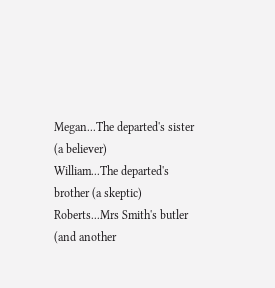Megan...The departed's sister (a believer)
William...The departed's brother (a skeptic)
Roberts...Mrs Smith's butler (and another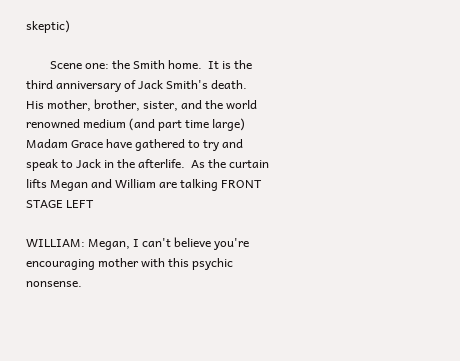skeptic)

        Scene one: the Smith home.  It is the third anniversary of Jack Smith's death.  His mother, brother, sister, and the world renowned medium (and part time large) Madam Grace have gathered to try and speak to Jack in the afterlife.  As the curtain lifts Megan and William are talking FRONT STAGE LEFT

WILLIAM: Megan, I can't believe you're encouraging mother with this psychic nonsense.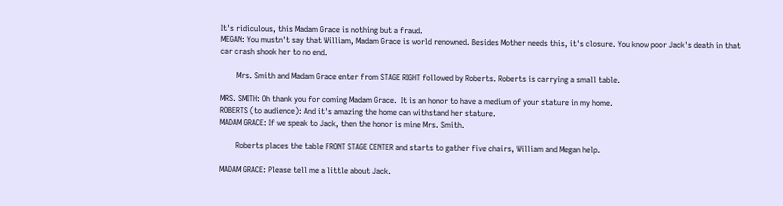It's ridiculous, this Madam Grace is nothing but a fraud.
MEGAN: You mustn't say that William, Madam Grace is world renowned. Besides Mother needs this, it's closure. You know poor Jack's death in that car crash shook her to no end.

        Mrs. Smith and Madam Grace enter from STAGE RIGHT followed by Roberts. Roberts is carrying a small table.

MRS. SMITH: Oh thank you for coming Madam Grace.  It is an honor to have a medium of your stature in my home.
ROBERTS (to audience): And it's amazing the home can withstand her stature.
MADAM GRACE: If we speak to Jack, then the honor is mine Mrs. Smith.

        Roberts places the table FRONT STAGE CENTER and starts to gather five chairs, William and Megan help.

MADAM GRACE: Please tell me a little about Jack.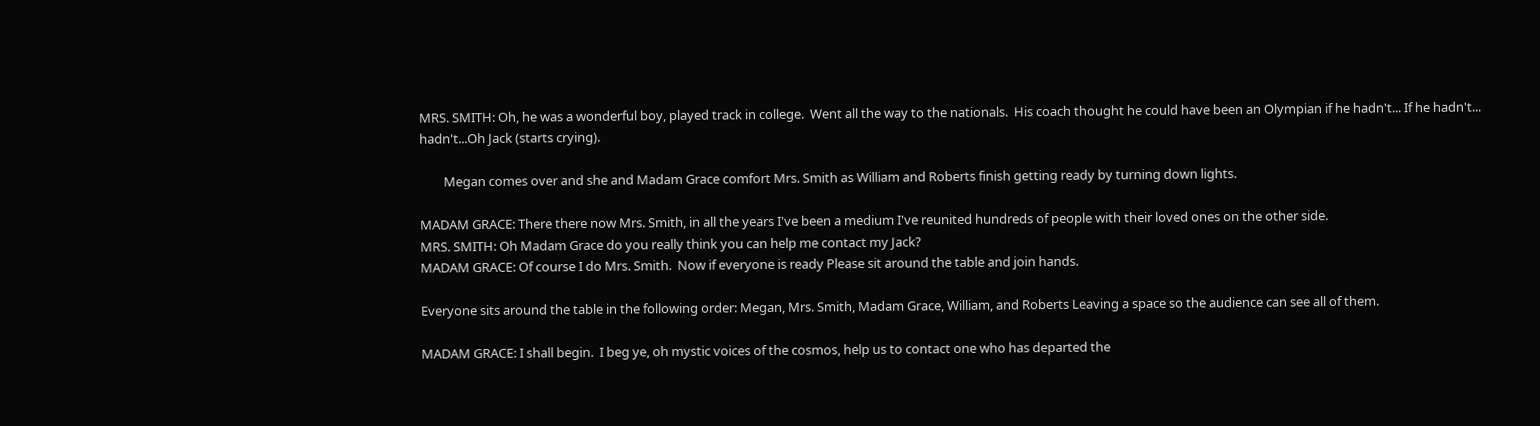MRS. SMITH: Oh, he was a wonderful boy, played track in college.  Went all the way to the nationals.  His coach thought he could have been an Olympian if he hadn't... If he hadn't... hadn't...Oh Jack (starts crying).

        Megan comes over and she and Madam Grace comfort Mrs. Smith as William and Roberts finish getting ready by turning down lights.

MADAM GRACE: There there now Mrs. Smith, in all the years I've been a medium I've reunited hundreds of people with their loved ones on the other side.
MRS. SMITH: Oh Madam Grace do you really think you can help me contact my Jack?
MADAM GRACE: Of course I do Mrs. Smith.  Now if everyone is ready Please sit around the table and join hands.

Everyone sits around the table in the following order: Megan, Mrs. Smith, Madam Grace, William, and Roberts Leaving a space so the audience can see all of them.

MADAM GRACE: I shall begin.  I beg ye, oh mystic voices of the cosmos, help us to contact one who has departed the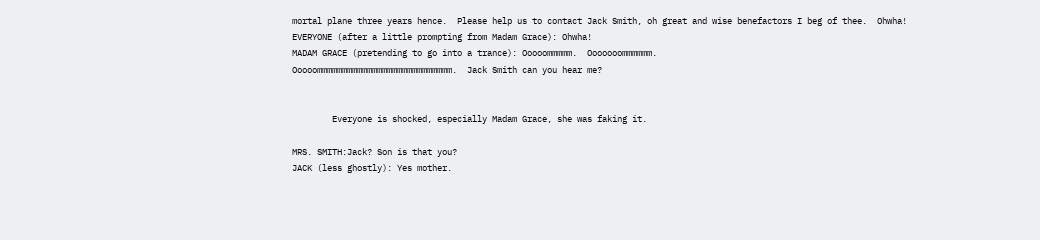mortal plane three years hence.  Please help us to contact Jack Smith, oh great and wise benefactors I beg of thee.  Ohwha!
EVERYONE (after a little prompting from Madam Grace): Ohwha!
MADAM GRACE (pretending to go into a trance): Ooooommmmm.  Ooooooommmmmm.
Ooooommmmmmmmmmmmmmmmmmmmmmmmmmm.  Jack Smith can you hear me?


        Everyone is shocked, especially Madam Grace, she was faking it.

MRS. SMITH:Jack? Son is that you?
JACK (less ghostly): Yes mother.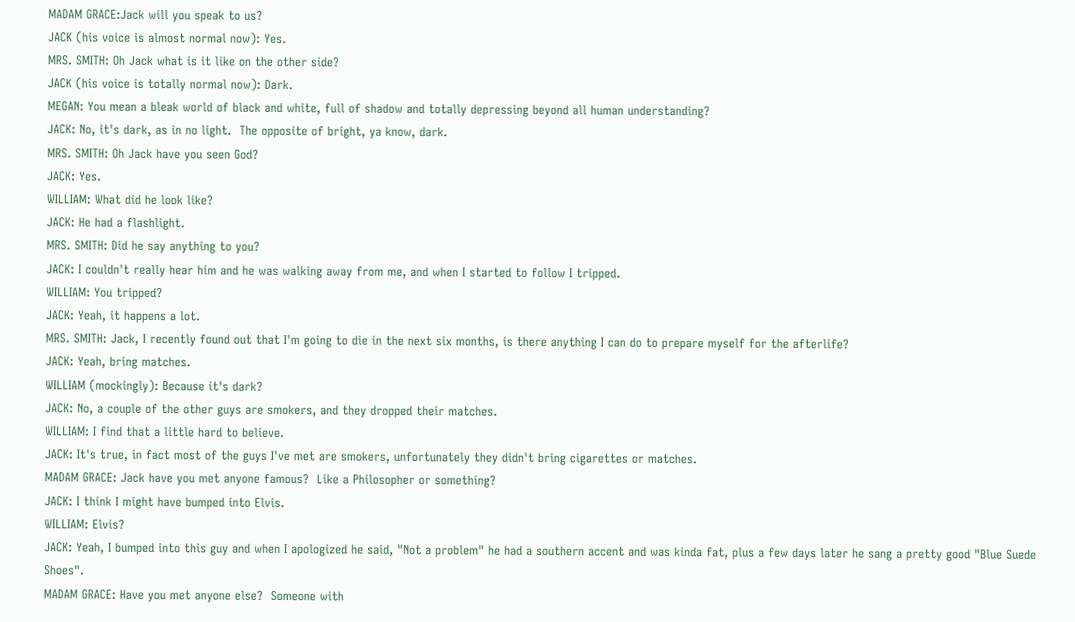MADAM GRACE:Jack will you speak to us?
JACK (his voice is almost normal now): Yes.
MRS. SMITH: Oh Jack what is it like on the other side?
JACK (his voice is totally normal now): Dark.
MEGAN: You mean a bleak world of black and white, full of shadow and totally depressing beyond all human understanding?
JACK: No, it's dark, as in no light.  The opposite of bright, ya know, dark.
MRS. SMITH: Oh Jack have you seen God?
JACK: Yes.
WILLIAM: What did he look like?
JACK: He had a flashlight.
MRS. SMITH: Did he say anything to you?
JACK: I couldn't really hear him and he was walking away from me, and when I started to follow I tripped.
WILLIAM: You tripped?
JACK: Yeah, it happens a lot.
MRS. SMITH: Jack, I recently found out that I'm going to die in the next six months, is there anything I can do to prepare myself for the afterlife?
JACK: Yeah, bring matches.
WILLIAM (mockingly): Because it's dark?
JACK: No, a couple of the other guys are smokers, and they dropped their matches.
WILLIAM: I find that a little hard to believe.
JACK: It's true, in fact most of the guys I've met are smokers, unfortunately they didn't bring cigarettes or matches.
MADAM GRACE: Jack have you met anyone famous?  Like a Philosopher or something?
JACK: I think I might have bumped into Elvis.
WILLIAM: Elvis?
JACK: Yeah, I bumped into this guy and when I apologized he said, "Not a problem" he had a southern accent and was kinda fat, plus a few days later he sang a pretty good "Blue Suede Shoes".
MADAM GRACE: Have you met anyone else?  Someone with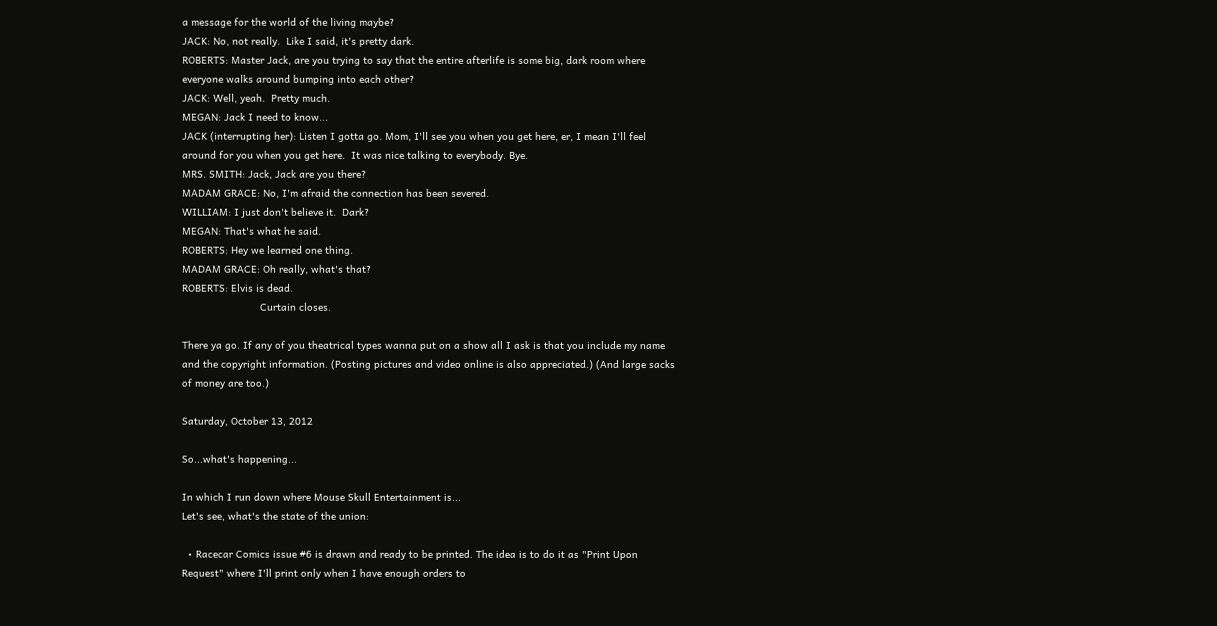a message for the world of the living maybe?
JACK: No, not really.  Like I said, it's pretty dark.
ROBERTS: Master Jack, are you trying to say that the entire afterlife is some big, dark room where everyone walks around bumping into each other?
JACK: Well, yeah.  Pretty much.
MEGAN: Jack I need to know...
JACK (interrupting her): Listen I gotta go. Mom, I'll see you when you get here, er, I mean I'll feel around for you when you get here.  It was nice talking to everybody. Bye.
MRS. SMITH: Jack, Jack are you there?
MADAM GRACE: No, I'm afraid the connection has been severed.
WILLIAM: I just don't believe it.  Dark?
MEGAN: That's what he said.
ROBERTS: Hey we learned one thing.
MADAM GRACE: Oh really, what's that?
ROBERTS: Elvis is dead.
                          Curtain closes.

There ya go. If any of you theatrical types wanna put on a show all I ask is that you include my name and the copyright information. (Posting pictures and video online is also appreciated.) (And large sacks of money are too.)

Saturday, October 13, 2012

So...what's happening...

In which I run down where Mouse Skull Entertainment is...
Let's see, what's the state of the union:

  • Racecar Comics issue #6 is drawn and ready to be printed. The idea is to do it as "Print Upon Request" where I'll print only when I have enough orders to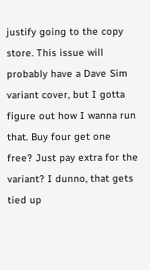justify going to the copy store. This issue will probably have a Dave Sim variant cover, but I gotta figure out how I wanna run that. Buy four get one free? Just pay extra for the variant? I dunno, that gets tied up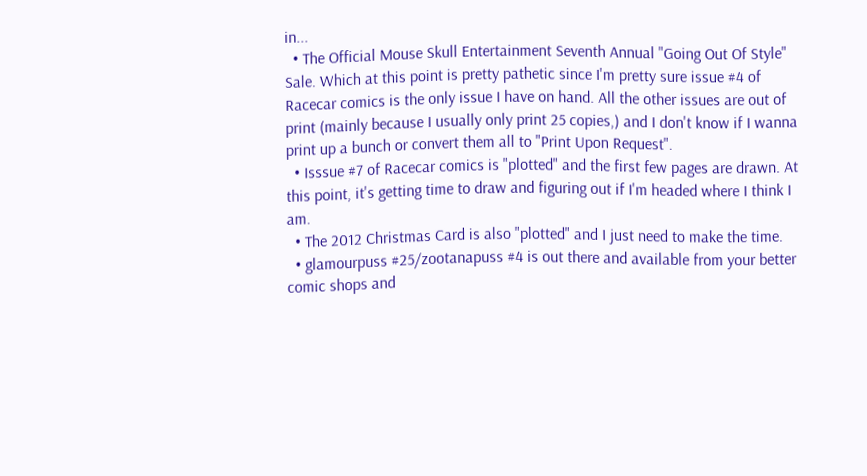in...
  • The Official Mouse Skull Entertainment Seventh Annual "Going Out Of Style" Sale. Which at this point is pretty pathetic since I'm pretty sure issue #4 of Racecar comics is the only issue I have on hand. All the other issues are out of print (mainly because I usually only print 25 copies,) and I don't know if I wanna print up a bunch or convert them all to "Print Upon Request".
  • Isssue #7 of Racecar comics is "plotted" and the first few pages are drawn. At this point, it's getting time to draw and figuring out if I'm headed where I think I am.
  • The 2012 Christmas Card is also "plotted" and I just need to make the time.
  • glamourpuss #25/zootanapuss #4 is out there and available from your better comic shops and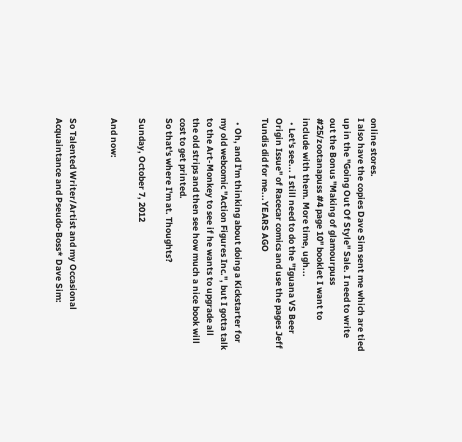online stores.
I also have the copies Dave Sim sent me which are tied up in the "Going Out Of Style" Sale. I need to write out the Bonus "Making of glamourpuss #25/zootanapuss #4 page 10" booklet I want to include with them. More time, ugh...
  • Let's see... I still need to do the "Iguana VS Beer Origin Issue" of Racecar comics and use the pages Jeff Tundis did for me...YEARS AGO

  • Oh, and I'm thinking about doing a Kickstarter for my old webcomic "Action Figures Inc.", but I gotta talk to the Art-Monkey to see if he wants to upgrade all the old strips and then see how much a nice book will cost to get printed.
So that's where I'm at. Thoughts?

Sunday, October 7, 2012

And now:


So Talented Writer/Artist and my Occasional Acquaintance and Pseudo-Boss* Dave Sim: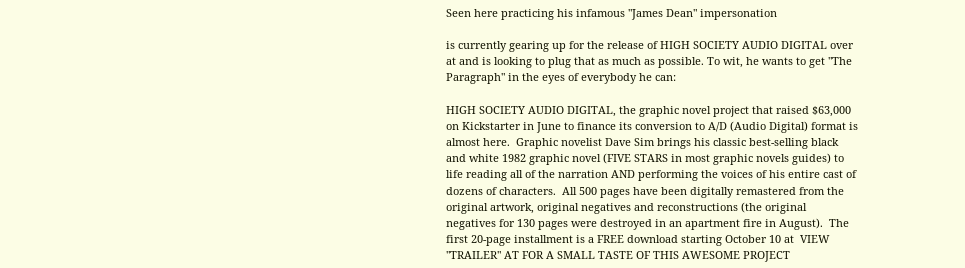Seen here practicing his infamous "James Dean" impersonation

is currently gearing up for the release of HIGH SOCIETY AUDIO DIGITAL over at and is looking to plug that as much as possible. To wit, he wants to get "The Paragraph" in the eyes of everybody he can:

HIGH SOCIETY AUDIO DIGITAL, the graphic novel project that raised $63,000 on Kickstarter in June to finance its conversion to A/D (Audio Digital) format is almost here.  Graphic novelist Dave Sim brings his classic best-selling black and white 1982 graphic novel (FIVE STARS in most graphic novels guides) to life reading all of the narration AND performing the voices of his entire cast of dozens of characters.  All 500 pages have been digitally remastered from the original artwork, original negatives and reconstructions (the original negatives for 130 pages were destroyed in an apartment fire in August).  The first 20-page installment is a FREE download starting October 10 at  VIEW "TRAILER" AT FOR A SMALL TASTE OF THIS AWESOME PROJECT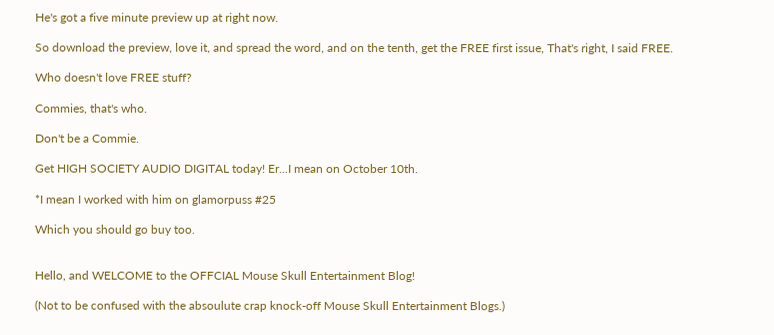He's got a five minute preview up at right now.

So download the preview, love it, and spread the word, and on the tenth, get the FREE first issue, That's right, I said FREE.

Who doesn't love FREE stuff?

Commies, that's who.

Don't be a Commie.

Get HIGH SOCIETY AUDIO DIGITAL today! Er...I mean on October 10th.

*I mean I worked with him on glamorpuss #25

Which you should go buy too.


Hello, and WELCOME to the OFFCIAL Mouse Skull Entertainment Blog!

(Not to be confused with the absoulute crap knock-off Mouse Skull Entertainment Blogs.)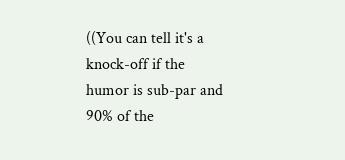((You can tell it's a knock-off if the humor is sub-par and 90% of the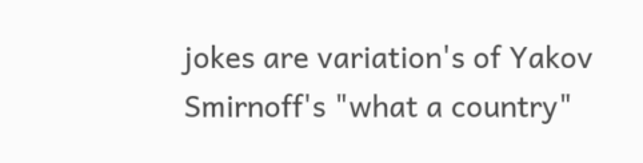jokes are variation's of Yakov Smirnoff's "what a country"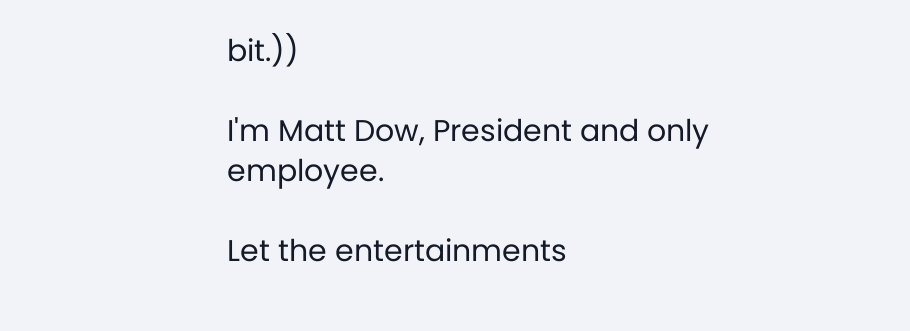bit.))

I'm Matt Dow, President and only employee.

Let the entertainments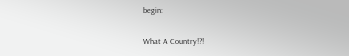begin:

What A Country!?!